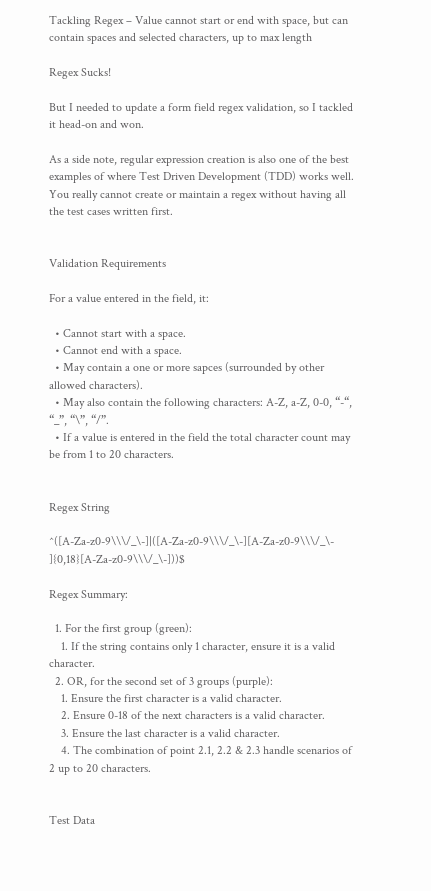Tackling Regex – Value cannot start or end with space, but can contain spaces and selected characters, up to max length

Regex Sucks!

But I needed to update a form field regex validation, so I tackled it head-on and won.

As a side note, regular expression creation is also one of the best examples of where Test Driven Development (TDD) works well. You really cannot create or maintain a regex without having all the test cases written first.


Validation Requirements

For a value entered in the field, it:

  • Cannot start with a space.
  • Cannot end with a space.
  • May contain a one or more sapces (surrounded by other allowed characters).
  • May also contain the following characters: A-Z, a-Z, 0-0, “-“, “_”, “\”, “/”.
  • If a value is entered in the field the total character count may be from 1 to 20 characters.


Regex String

^([A-Za-z0-9\\\/_\-]|([A-Za-z0-9\\\/_\-][A-Za-z0-9\\\/_\- ]{0,18}[A-Za-z0-9\\\/_\-]))$

Regex Summary:

  1. For the first group (green):
    1. If the string contains only 1 character, ensure it is a valid character.
  2. OR, for the second set of 3 groups (purple):
    1. Ensure the first character is a valid character.
    2. Ensure 0-18 of the next characters is a valid character.
    3. Ensure the last character is a valid character.
    4. The combination of point 2.1, 2.2 & 2.3 handle scenarios of 2 up to 20 characters.


Test Data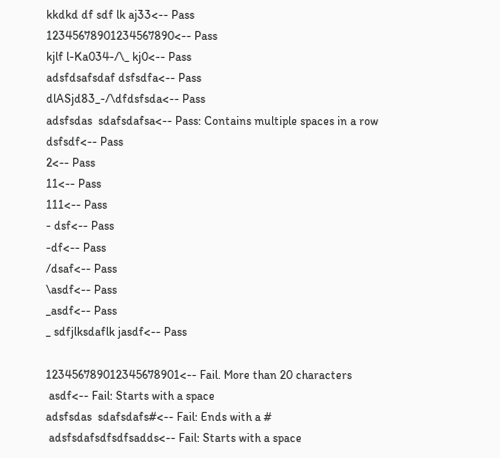kkdkd df sdf lk aj33<-- Pass
12345678901234567890<-- Pass
kjlf l-Ka034-/\_ kj0<-- Pass
adsfdsafsdaf dsfsdfa<-- Pass
dlASjd83_-/\dfdsfsda<-- Pass
adsfsdas  sdafsdafsa<-- Pass: Contains multiple spaces in a row
dsfsdf<-- Pass
2<-- Pass
11<-- Pass
111<-- Pass
- dsf<-- Pass
-df<-- Pass
/dsaf<-- Pass
\asdf<-- Pass
_asdf<-- Pass
_ sdfjlksdaflk jasdf<-- Pass

123456789012345678901<-- Fail. More than 20 characters
 asdf<-- Fail: Starts with a space
adsfsdas  sdafsdafs#<-- Fail: Ends with a #
 adsfsdafsdfsdfsadds<-- Fail: Starts with a space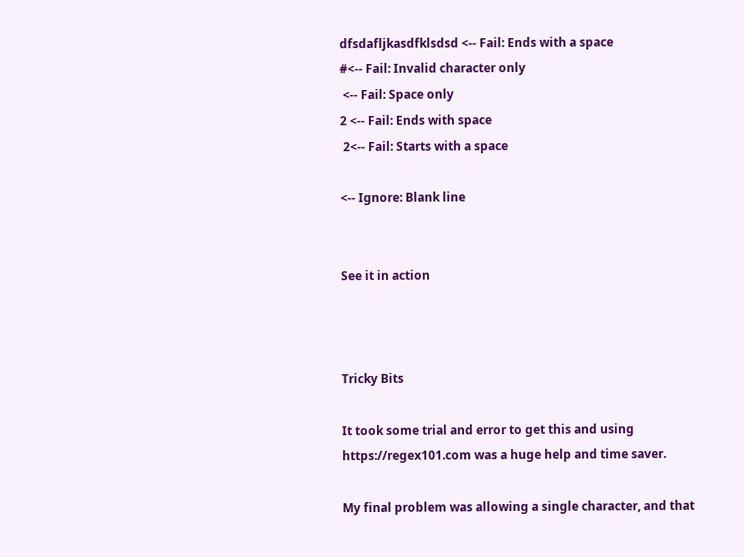dfsdafljkasdfklsdsd <-- Fail: Ends with a space
#<-- Fail: Invalid character only
 <-- Fail: Space only
2 <-- Fail: Ends with space
 2<-- Fail: Starts with a space

<-- Ignore: Blank line


See it in action



Tricky Bits

It took some trial and error to get this and using https://regex101.com was a huge help and time saver.

My final problem was allowing a single character, and that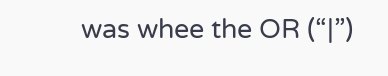was whee the OR (“|”)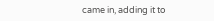came in, adding it to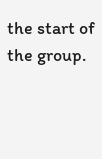the start of the group.